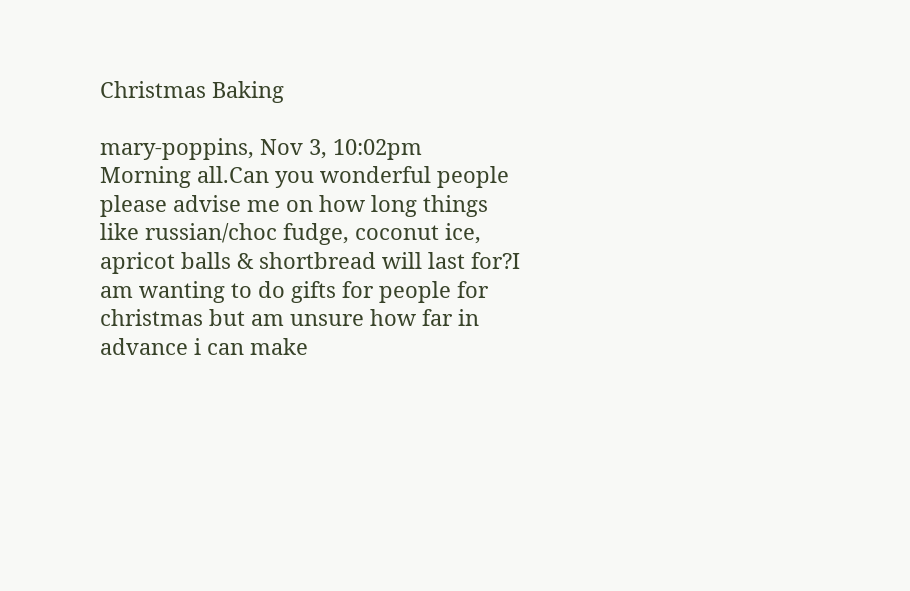Christmas Baking

mary-poppins, Nov 3, 10:02pm
Morning all.Can you wonderful people please advise me on how long things like russian/choc fudge, coconut ice, apricot balls & shortbread will last for?I am wanting to do gifts for people for christmas but am unsure how far in advance i can make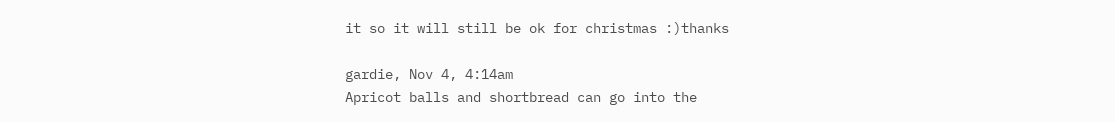it so it will still be ok for christmas :)thanks

gardie, Nov 4, 4:14am
Apricot balls and shortbread can go into the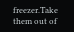freezer.Take them out of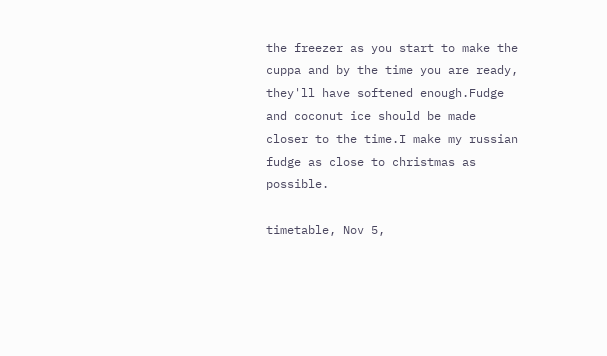the freezer as you start to make the cuppa and by the time you are ready, they'll have softened enough.Fudge and coconut ice should be made closer to the time.I make my russian fudge as close to christmas as possible.

timetable, Nov 5,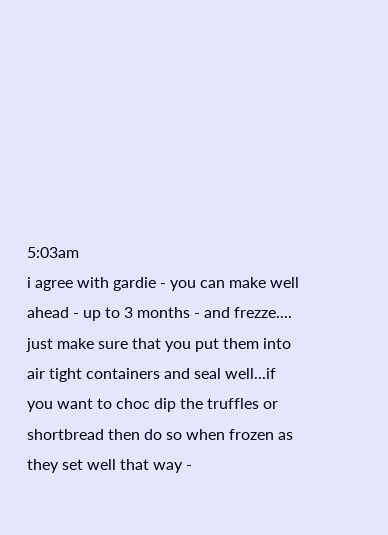5:03am
i agree with gardie - you can make well ahead - up to 3 months - and frezze.... just make sure that you put them into air tight containers and seal well...if you want to choc dip the truffles or shortbread then do so when frozen as they set well that way -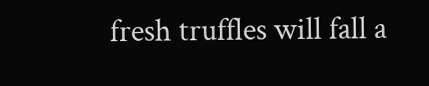fresh truffles will fall a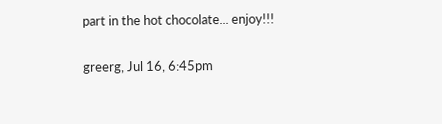part in the hot chocolate... enjoy!!!

greerg, Jul 16, 6:45pm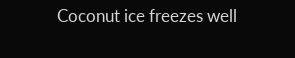Coconut ice freezes well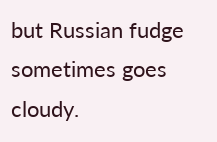but Russian fudge sometimes goes cloudy.